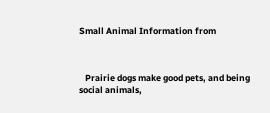Small Animal Information from



   Prairie dogs make good pets, and being social animals,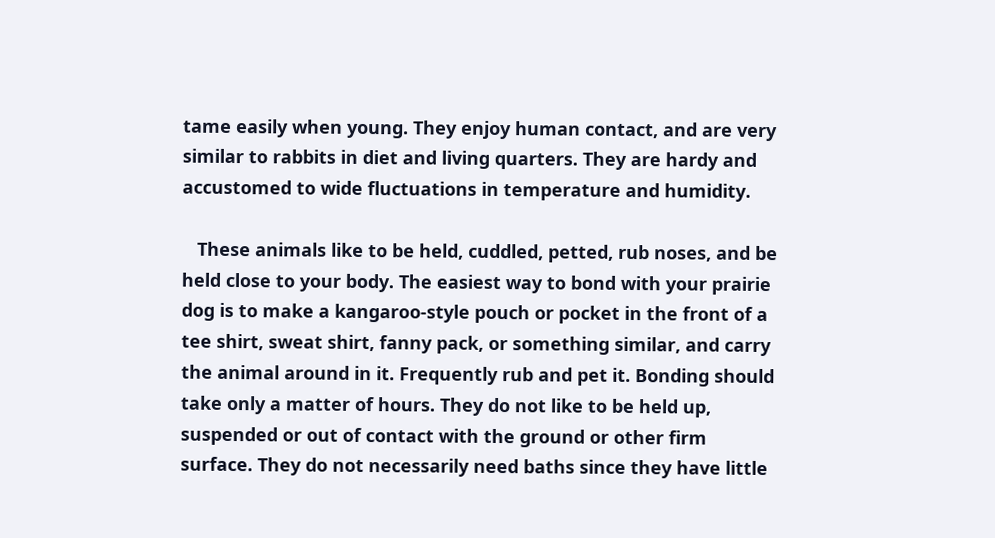tame easily when young. They enjoy human contact, and are very similar to rabbits in diet and living quarters. They are hardy and accustomed to wide fluctuations in temperature and humidity.

   These animals like to be held, cuddled, petted, rub noses, and be held close to your body. The easiest way to bond with your prairie dog is to make a kangaroo-style pouch or pocket in the front of a tee shirt, sweat shirt, fanny pack, or something similar, and carry the animal around in it. Frequently rub and pet it. Bonding should take only a matter of hours. They do not like to be held up, suspended or out of contact with the ground or other firm surface. They do not necessarily need baths since they have little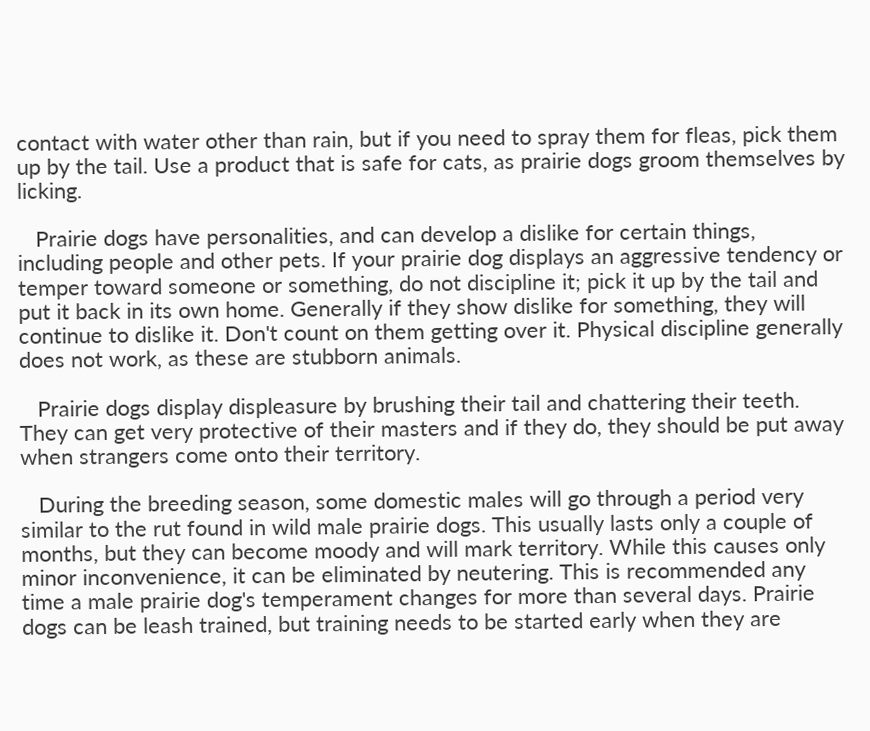contact with water other than rain, but if you need to spray them for fleas, pick them up by the tail. Use a product that is safe for cats, as prairie dogs groom themselves by licking.

   Prairie dogs have personalities, and can develop a dislike for certain things, including people and other pets. If your prairie dog displays an aggressive tendency or temper toward someone or something, do not discipline it; pick it up by the tail and put it back in its own home. Generally if they show dislike for something, they will continue to dislike it. Don't count on them getting over it. Physical discipline generally does not work, as these are stubborn animals.

   Prairie dogs display displeasure by brushing their tail and chattering their teeth. They can get very protective of their masters and if they do, they should be put away when strangers come onto their territory.

   During the breeding season, some domestic males will go through a period very similar to the rut found in wild male prairie dogs. This usually lasts only a couple of months, but they can become moody and will mark territory. While this causes only minor inconvenience, it can be eliminated by neutering. This is recommended any time a male prairie dog's temperament changes for more than several days. Prairie dogs can be leash trained, but training needs to be started early when they are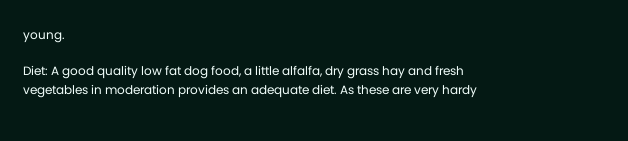young.

Diet: A good quality low fat dog food, a little alfalfa, dry grass hay and fresh vegetables in moderation provides an adequate diet. As these are very hardy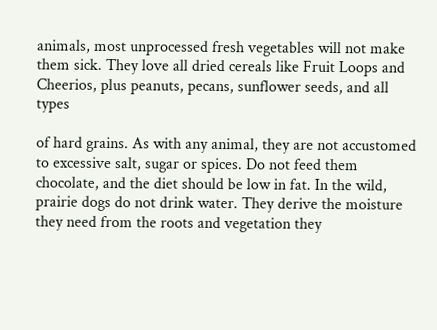animals, most unprocessed fresh vegetables will not make them sick. They love all dried cereals like Fruit Loops and Cheerios, plus peanuts, pecans, sunflower seeds, and all types

of hard grains. As with any animal, they are not accustomed to excessive salt, sugar or spices. Do not feed them chocolate, and the diet should be low in fat. In the wild, prairie dogs do not drink water. They derive the moisture they need from the roots and vegetation they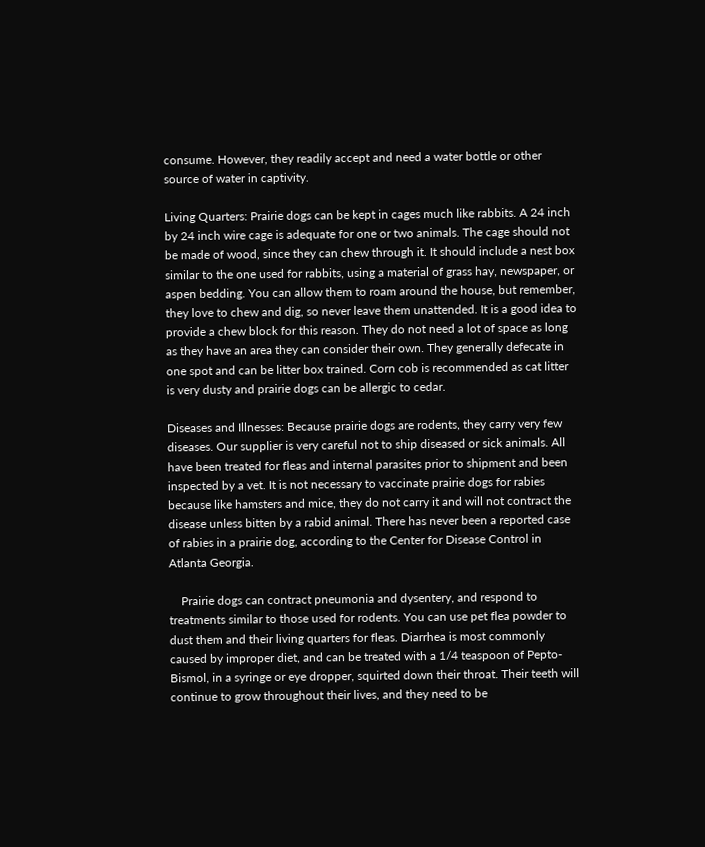consume. However, they readily accept and need a water bottle or other source of water in captivity.

Living Quarters: Prairie dogs can be kept in cages much like rabbits. A 24 inch by 24 inch wire cage is adequate for one or two animals. The cage should not be made of wood, since they can chew through it. It should include a nest box similar to the one used for rabbits, using a material of grass hay, newspaper, or aspen bedding. You can allow them to roam around the house, but remember, they love to chew and dig, so never leave them unattended. It is a good idea to provide a chew block for this reason. They do not need a lot of space as long as they have an area they can consider their own. They generally defecate in one spot and can be litter box trained. Corn cob is recommended as cat litter is very dusty and prairie dogs can be allergic to cedar.

Diseases and Illnesses: Because prairie dogs are rodents, they carry very few diseases. Our supplier is very careful not to ship diseased or sick animals. All have been treated for fleas and internal parasites prior to shipment and been inspected by a vet. It is not necessary to vaccinate prairie dogs for rabies because like hamsters and mice, they do not carry it and will not contract the disease unless bitten by a rabid animal. There has never been a reported case of rabies in a prairie dog, according to the Center for Disease Control in Atlanta Georgia.

    Prairie dogs can contract pneumonia and dysentery, and respond to treatments similar to those used for rodents. You can use pet flea powder to dust them and their living quarters for fleas. Diarrhea is most commonly caused by improper diet, and can be treated with a 1/4 teaspoon of Pepto-Bismol, in a syringe or eye dropper, squirted down their throat. Their teeth will continue to grow throughout their lives, and they need to be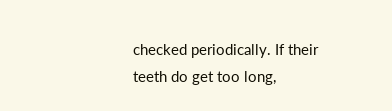checked periodically. If their teeth do get too long,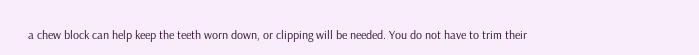a chew block can help keep the teeth worn down, or clipping will be needed. You do not have to trim their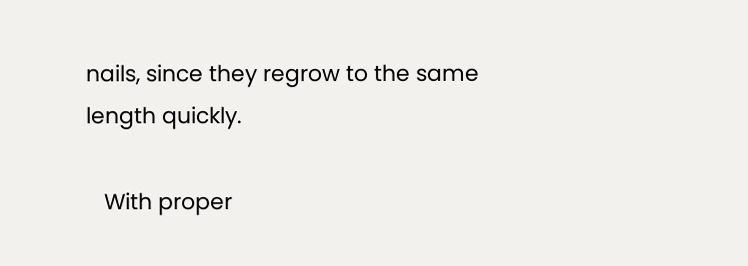nails, since they regrow to the same length quickly.

   With proper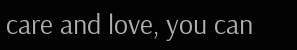care and love, you can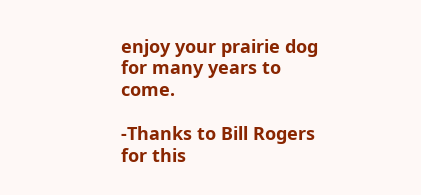enjoy your prairie dog for many years to come.

-Thanks to Bill Rogers for this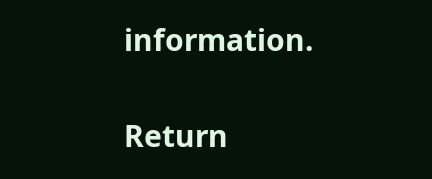information.

Return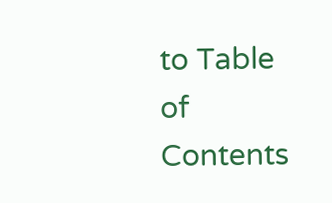to Table of Contents